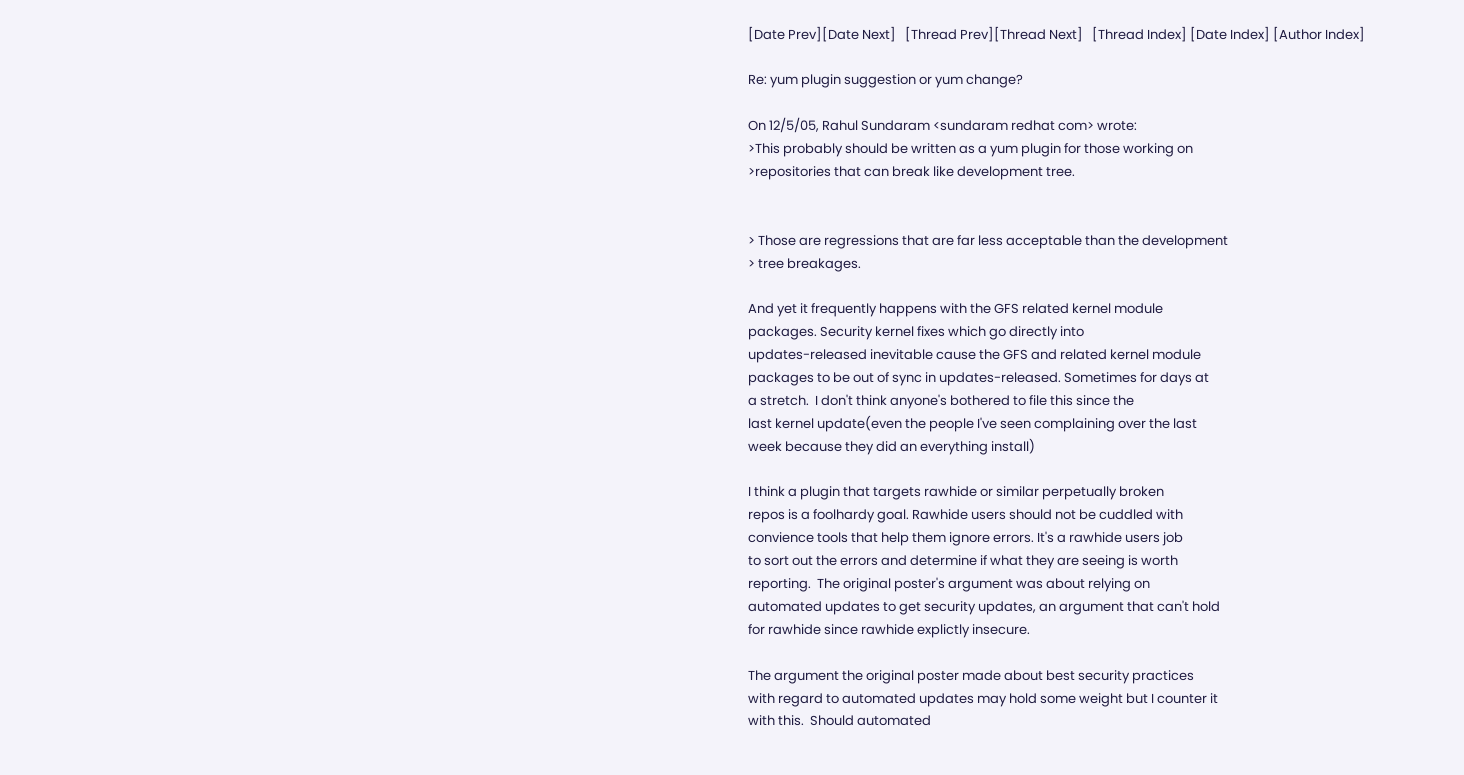[Date Prev][Date Next]   [Thread Prev][Thread Next]   [Thread Index] [Date Index] [Author Index]

Re: yum plugin suggestion or yum change?

On 12/5/05, Rahul Sundaram <sundaram redhat com> wrote:
>This probably should be written as a yum plugin for those working on
>repositories that can break like development tree.


> Those are regressions that are far less acceptable than the development
> tree breakages.

And yet it frequently happens with the GFS related kernel module
packages. Security kernel fixes which go directly into
updates-released inevitable cause the GFS and related kernel module
packages to be out of sync in updates-released. Sometimes for days at
a stretch.  I don't think anyone's bothered to file this since the
last kernel update(even the people I've seen complaining over the last
week because they did an everything install)

I think a plugin that targets rawhide or similar perpetually broken
repos is a foolhardy goal. Rawhide users should not be cuddled with
convience tools that help them ignore errors. It's a rawhide users job
to sort out the errors and determine if what they are seeing is worth
reporting.  The original poster's argument was about relying on
automated updates to get security updates, an argument that can't hold
for rawhide since rawhide explictly insecure.

The argument the original poster made about best security practices
with regard to automated updates may hold some weight but I counter it
with this.  Should automated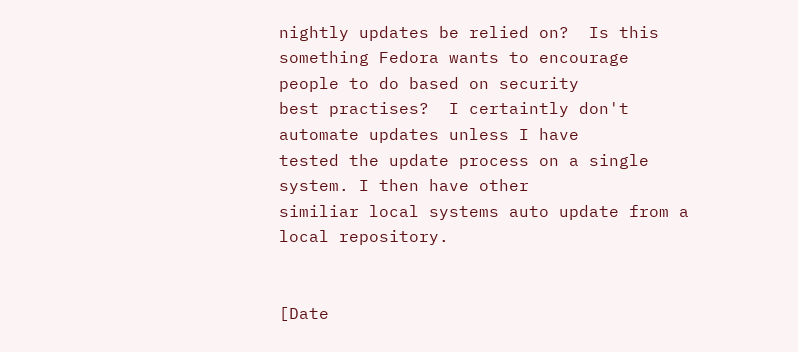nightly updates be relied on?  Is this
something Fedora wants to encourage people to do based on security
best practises?  I certaintly don't automate updates unless I have
tested the update process on a single system. I then have other
similiar local systems auto update from a local repository.


[Date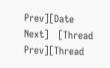Prev][Date Next]   [Thread Prev][Thread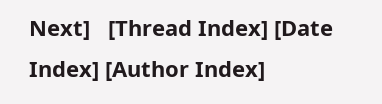Next]   [Thread Index] [Date Index] [Author Index]